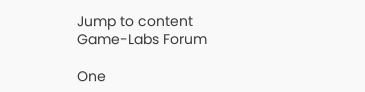Jump to content
Game-Labs Forum

One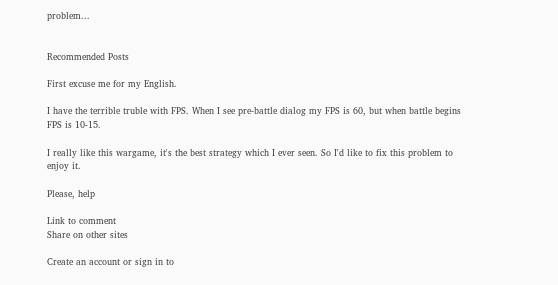problem...


Recommended Posts

First excuse me for my English.

I have the terrible truble with FPS. When I see pre-battle dialog my FPS is 60, but when battle begins FPS is 10-15.

I really like this wargame, it's the best strategy which I ever seen. So I'd like to fix this problem to enjoy it.

Please, help

Link to comment
Share on other sites

Create an account or sign in to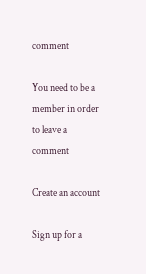comment

You need to be a member in order to leave a comment

Create an account

Sign up for a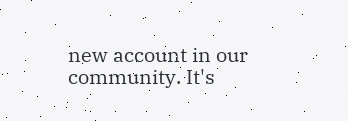new account in our community. It's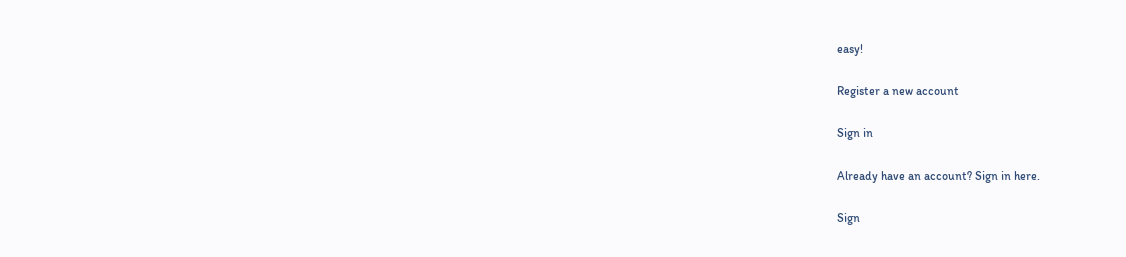easy!

Register a new account

Sign in

Already have an account? Sign in here.

Sign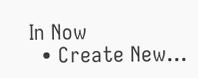In Now
  • Create New...